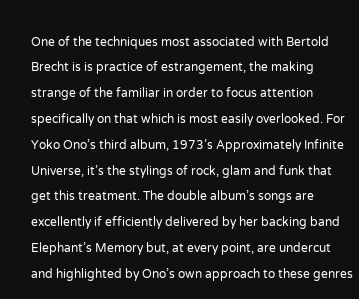One of the techniques most associated with Bertold Brecht is is practice of estrangement, the making strange of the familiar in order to focus attention specifically on that which is most easily overlooked. For Yoko Ono’s third album, 1973’s Approximately Infinite Universe, it’s the stylings of rock, glam and funk that get this treatment. The double album’s songs are excellently if efficiently delivered by her backing band Elephant’s Memory but, at every point, are undercut and highlighted by Ono’s own approach to these genres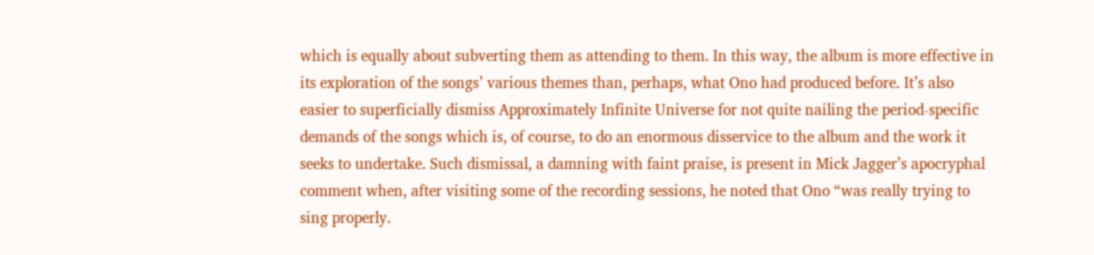which is equally about subverting them as attending to them. In this way, the album is more effective in its exploration of the songs’ various themes than, perhaps, what Ono had produced before. It’s also easier to superficially dismiss Approximately Infinite Universe for not quite nailing the period-specific demands of the songs which is, of course, to do an enormous disservice to the album and the work it seeks to undertake. Such dismissal, a damning with faint praise, is present in Mick Jagger’s apocryphal comment when, after visiting some of the recording sessions, he noted that Ono “was really trying to sing properly.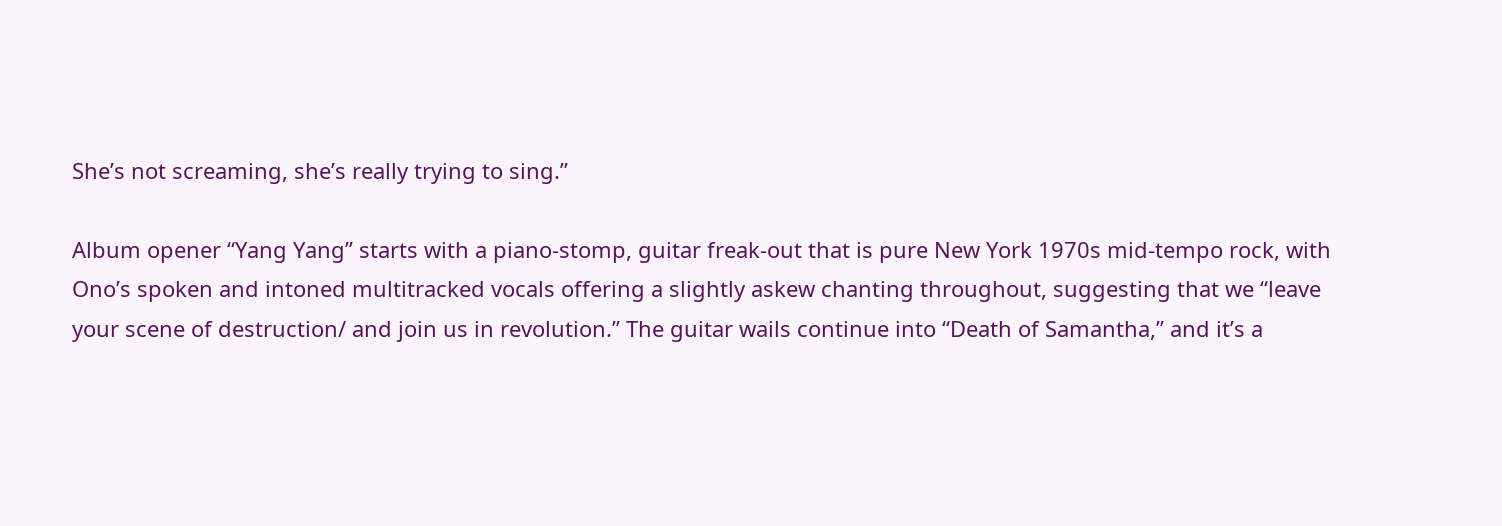She’s not screaming, she’s really trying to sing.”

Album opener “Yang Yang” starts with a piano-stomp, guitar freak-out that is pure New York 1970s mid-tempo rock, with Ono’s spoken and intoned multitracked vocals offering a slightly askew chanting throughout, suggesting that we “leave your scene of destruction/ and join us in revolution.” The guitar wails continue into “Death of Samantha,” and it’s a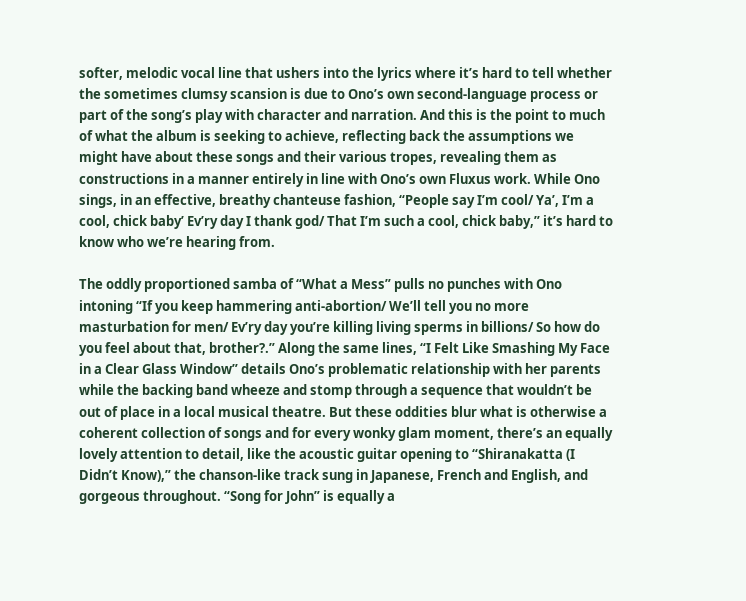softer, melodic vocal line that ushers into the lyrics where it’s hard to tell whether the sometimes clumsy scansion is due to Ono’s own second-language process or part of the song’s play with character and narration. And this is the point to much of what the album is seeking to achieve, reflecting back the assumptions we might have about these songs and their various tropes, revealing them as constructions in a manner entirely in line with Ono’s own Fluxus work. While Ono sings, in an effective, breathy chanteuse fashion, “People say I’m cool/ Ya’, I’m a cool, chick baby’ Ev’ry day I thank god/ That I’m such a cool, chick baby,” it’s hard to know who we’re hearing from.

The oddly proportioned samba of “What a Mess” pulls no punches with Ono intoning “If you keep hammering anti-abortion/ We’ll tell you no more masturbation for men/ Ev’ry day you’re killing living sperms in billions/ So how do you feel about that, brother?.” Along the same lines, “I Felt Like Smashing My Face in a Clear Glass Window” details Ono’s problematic relationship with her parents while the backing band wheeze and stomp through a sequence that wouldn’t be out of place in a local musical theatre. But these oddities blur what is otherwise a coherent collection of songs and for every wonky glam moment, there’s an equally lovely attention to detail, like the acoustic guitar opening to “Shiranakatta (I Didn’t Know),” the chanson-like track sung in Japanese, French and English, and gorgeous throughout. “Song for John” is equally a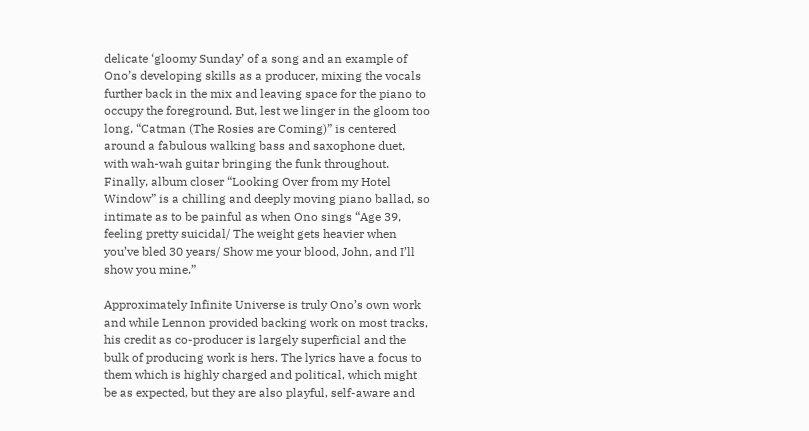delicate ‘gloomy Sunday’ of a song and an example of Ono’s developing skills as a producer, mixing the vocals further back in the mix and leaving space for the piano to occupy the foreground. But, lest we linger in the gloom too long, “Catman (The Rosies are Coming)” is centered around a fabulous walking bass and saxophone duet, with wah-wah guitar bringing the funk throughout. Finally, album closer “Looking Over from my Hotel Window” is a chilling and deeply moving piano ballad, so intimate as to be painful as when Ono sings “Age 39, feeling pretty suicidal/ The weight gets heavier when you’ve bled 30 years/ Show me your blood, John, and I’ll show you mine.”

Approximately Infinite Universe is truly Ono’s own work and while Lennon provided backing work on most tracks, his credit as co-producer is largely superficial and the bulk of producing work is hers. The lyrics have a focus to them which is highly charged and political, which might be as expected, but they are also playful, self-aware and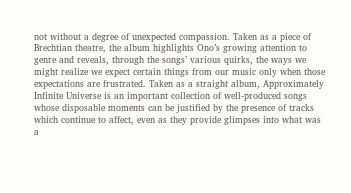not without a degree of unexpected compassion. Taken as a piece of Brechtian theatre, the album highlights Ono’s growing attention to genre and reveals, through the songs’ various quirks, the ways we might realize we expect certain things from our music only when those expectations are frustrated. Taken as a straight album, Approximately Infinite Universe is an important collection of well-produced songs whose disposable moments can be justified by the presence of tracks which continue to affect, even as they provide glimpses into what was a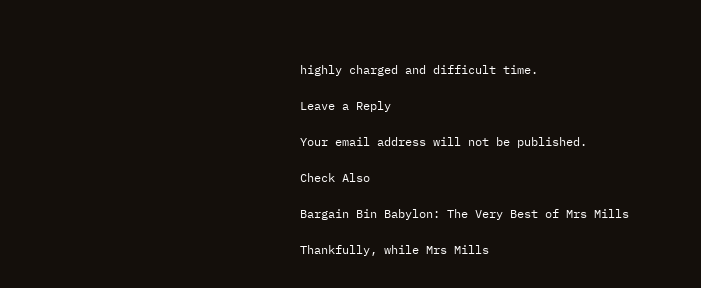highly charged and difficult time.

Leave a Reply

Your email address will not be published.

Check Also

Bargain Bin Babylon: The Very Best of Mrs Mills

Thankfully, while Mrs Mills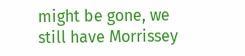might be gone, we still have Morrissey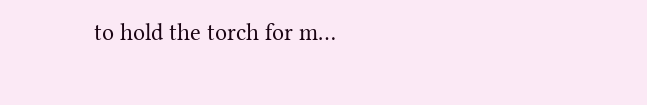to hold the torch for m…